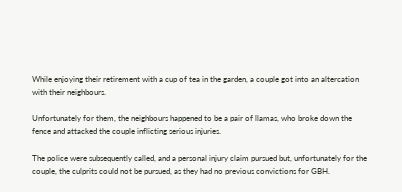While enjoying their retirement with a cup of tea in the garden, a couple got into an altercation with their neighbours.

Unfortunately for them, the neighbours happened to be a pair of llamas, who broke down the fence and attacked the couple inflicting serious injuries.

The police were subsequently called, and a personal injury claim pursued but, unfortunately for the couple, the culprits could not be pursued, as they had no previous convictions for GBH.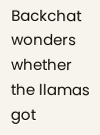Backchat wonders whether the llamas got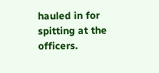hauled in for spitting at the officers.